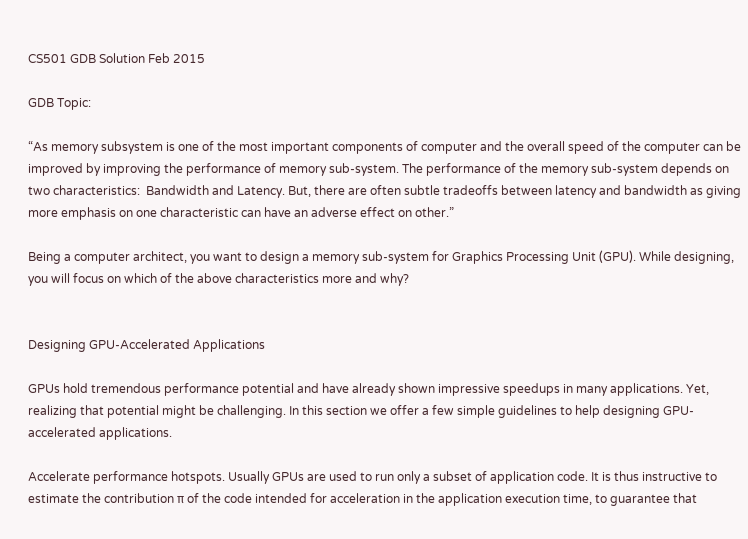CS501 GDB Solution Feb 2015

GDB Topic:

“As memory subsystem is one of the most important components of computer and the overall speed of the computer can be improved by improving the performance of memory sub-system. The performance of the memory sub-system depends on two characteristics:  Bandwidth and Latency. But, there are often subtle tradeoffs between latency and bandwidth as giving more emphasis on one characteristic can have an adverse effect on other.”

Being a computer architect, you want to design a memory sub-system for Graphics Processing Unit (GPU). While designing, you will focus on which of the above characteristics more and why?


Designing GPU-Accelerated Applications

GPUs hold tremendous performance potential and have already shown impressive speedups in many applications. Yet, realizing that potential might be challenging. In this section we offer a few simple guidelines to help designing GPU-accelerated applications.

Accelerate performance hotspots. Usually GPUs are used to run only a subset of application code. It is thus instructive to estimate the contribution π of the code intended for acceleration in the application execution time, to guarantee that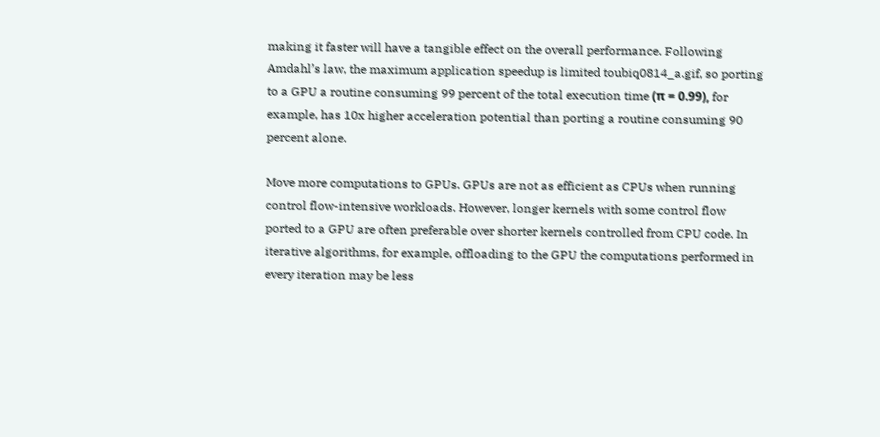making it faster will have a tangible effect on the overall performance. Following Amdahl’s law, the maximum application speedup is limited toubiq0814_a.gif, so porting to a GPU a routine consuming 99 percent of the total execution time (π = 0.99), for example, has 10x higher acceleration potential than porting a routine consuming 90 percent alone.

Move more computations to GPUs. GPUs are not as efficient as CPUs when running control flow-intensive workloads. However, longer kernels with some control flow ported to a GPU are often preferable over shorter kernels controlled from CPU code. In iterative algorithms, for example, offloading to the GPU the computations performed in every iteration may be less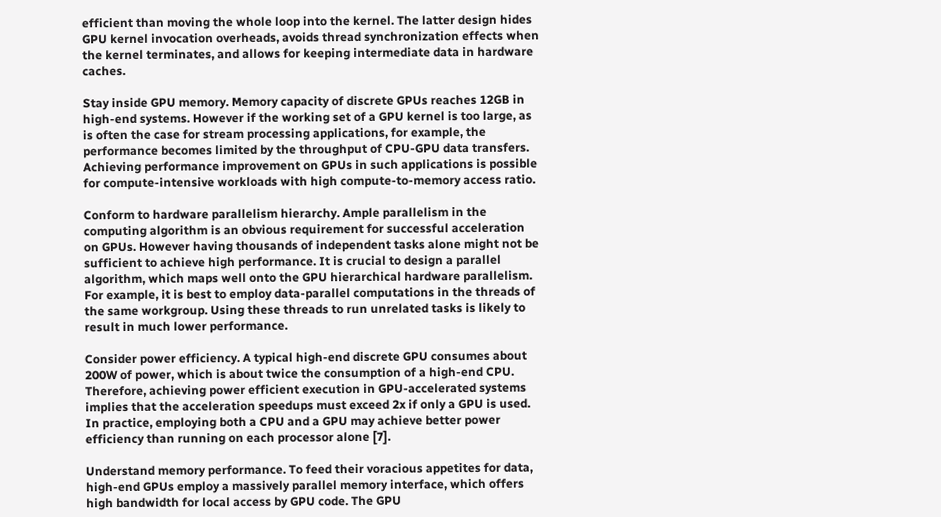efficient than moving the whole loop into the kernel. The latter design hides GPU kernel invocation overheads, avoids thread synchronization effects when the kernel terminates, and allows for keeping intermediate data in hardware caches.

Stay inside GPU memory. Memory capacity of discrete GPUs reaches 12GB in high-end systems. However if the working set of a GPU kernel is too large, as is often the case for stream processing applications, for example, the performance becomes limited by the throughput of CPU-GPU data transfers. Achieving performance improvement on GPUs in such applications is possible for compute-intensive workloads with high compute-to-memory access ratio.

Conform to hardware parallelism hierarchy. Ample parallelism in the computing algorithm is an obvious requirement for successful acceleration on GPUs. However having thousands of independent tasks alone might not be sufficient to achieve high performance. It is crucial to design a parallel algorithm, which maps well onto the GPU hierarchical hardware parallelism. For example, it is best to employ data-parallel computations in the threads of the same workgroup. Using these threads to run unrelated tasks is likely to result in much lower performance.

Consider power efficiency. A typical high-end discrete GPU consumes about 200W of power, which is about twice the consumption of a high-end CPU. Therefore, achieving power efficient execution in GPU-accelerated systems implies that the acceleration speedups must exceed 2x if only a GPU is used. In practice, employing both a CPU and a GPU may achieve better power efficiency than running on each processor alone [7].

Understand memory performance. To feed their voracious appetites for data, high-end GPUs employ a massively parallel memory interface, which offers high bandwidth for local access by GPU code. The GPU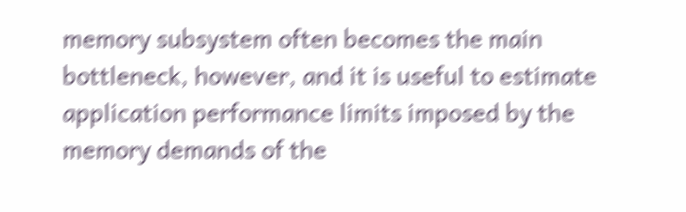memory subsystem often becomes the main bottleneck, however, and it is useful to estimate application performance limits imposed by the memory demands of the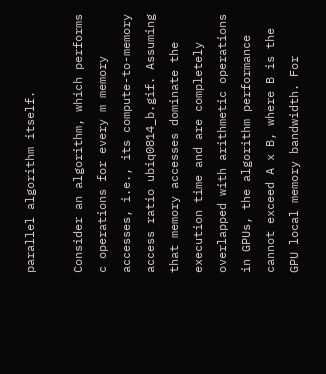parallel algorithm itself.

Consider an algorithm, which performs c operations for every m memory accesses, i.e., its compute-to-memory access ratio ubiq0814_b.gif. Assuming that memory accesses dominate the execution time and are completely overlapped with arithmetic operations in GPUs, the algorithm performance cannot exceed A x B, where B is the GPU local memory bandwidth. For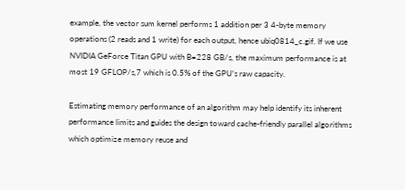example, the vector sum kernel performs 1 addition per 3 4-byte memory operations (2 reads and 1 write) for each output, hence ubiq0814_c.gif. If we use NVIDIA GeForce Titan GPU with B=228 GB/s, the maximum performance is at most 19 GFLOP/s,7 which is 0.5% of the GPU’s raw capacity.

Estimating memory performance of an algorithm may help identify its inherent performance limits and guides the design toward cache-friendly parallel algorithms which optimize memory reuse and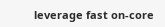leverage fast on-core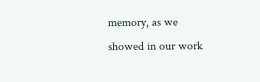memory, as we showed in our work